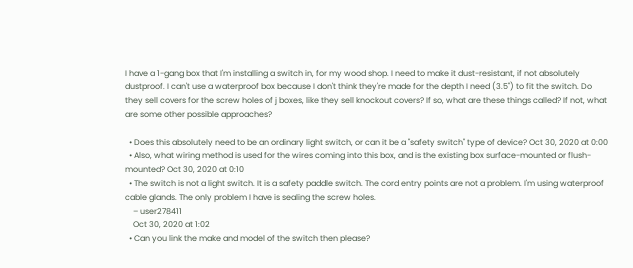I have a 1-gang box that I'm installing a switch in, for my wood shop. I need to make it dust-resistant, if not absolutely dustproof. I can't use a waterproof box because I don't think they're made for the depth I need (3.5") to fit the switch. Do they sell covers for the screw holes of j boxes, like they sell knockout covers? If so, what are these things called? If not, what are some other possible approaches?

  • Does this absolutely need to be an ordinary light switch, or can it be a "safety switch" type of device? Oct 30, 2020 at 0:00
  • Also, what wiring method is used for the wires coming into this box, and is the existing box surface-mounted or flush-mounted? Oct 30, 2020 at 0:10
  • The switch is not a light switch. It is a safety paddle switch. The cord entry points are not a problem. I'm using waterproof cable glands. The only problem I have is sealing the screw holes.
    – user278411
    Oct 30, 2020 at 1:02
  • Can you link the make and model of the switch then please?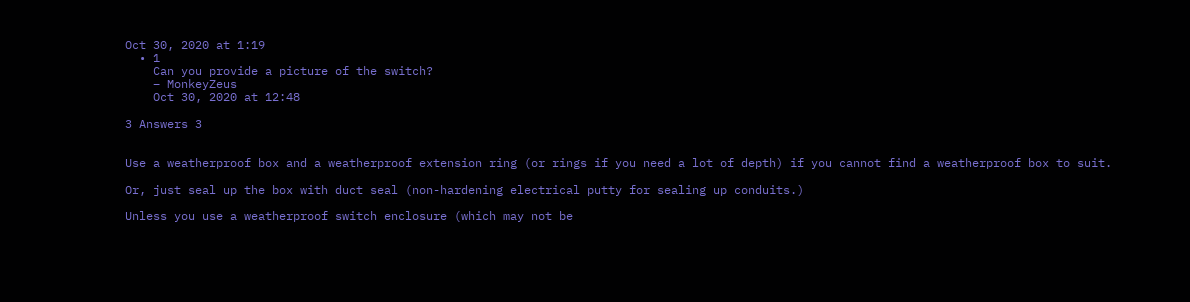Oct 30, 2020 at 1:19
  • 1
    Can you provide a picture of the switch?
    – MonkeyZeus
    Oct 30, 2020 at 12:48

3 Answers 3


Use a weatherproof box and a weatherproof extension ring (or rings if you need a lot of depth) if you cannot find a weatherproof box to suit.

Or, just seal up the box with duct seal (non-hardening electrical putty for sealing up conduits.)

Unless you use a weatherproof switch enclosure (which may not be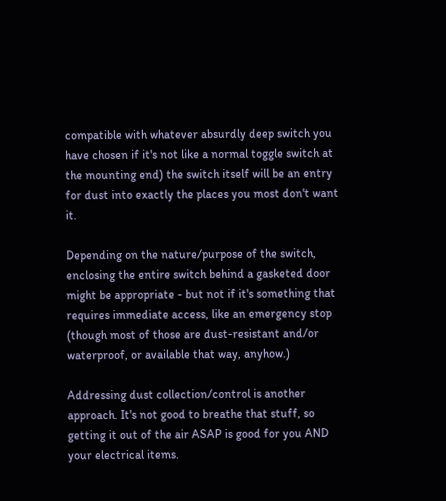compatible with whatever absurdly deep switch you have chosen if it's not like a normal toggle switch at the mounting end) the switch itself will be an entry for dust into exactly the places you most don't want it.

Depending on the nature/purpose of the switch, enclosing the entire switch behind a gasketed door might be appropriate - but not if it's something that requires immediate access, like an emergency stop (though most of those are dust-resistant and/or waterproof, or available that way, anyhow.)

Addressing dust collection/control is another approach. It's not good to breathe that stuff, so getting it out of the air ASAP is good for you AND your electrical items.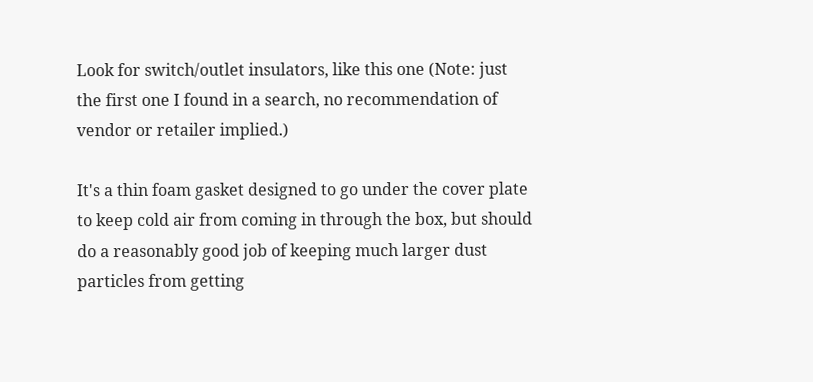Look for switch/outlet insulators, like this one (Note: just the first one I found in a search, no recommendation of vendor or retailer implied.)

It's a thin foam gasket designed to go under the cover plate to keep cold air from coming in through the box, but should do a reasonably good job of keeping much larger dust particles from getting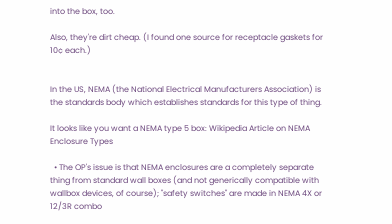into the box, too.

Also, they're dirt cheap. (I found one source for receptacle gaskets for 10¢ each.)


In the US, NEMA (the National Electrical Manufacturers Association) is the standards body which establishes standards for this type of thing.

It looks like you want a NEMA type 5 box: Wikipedia Article on NEMA Enclosure Types

  • The OP's issue is that NEMA enclosures are a completely separate thing from standard wall boxes (and not generically compatible with wallbox devices, of course); "safety switches" are made in NEMA 4X or 12/3R combo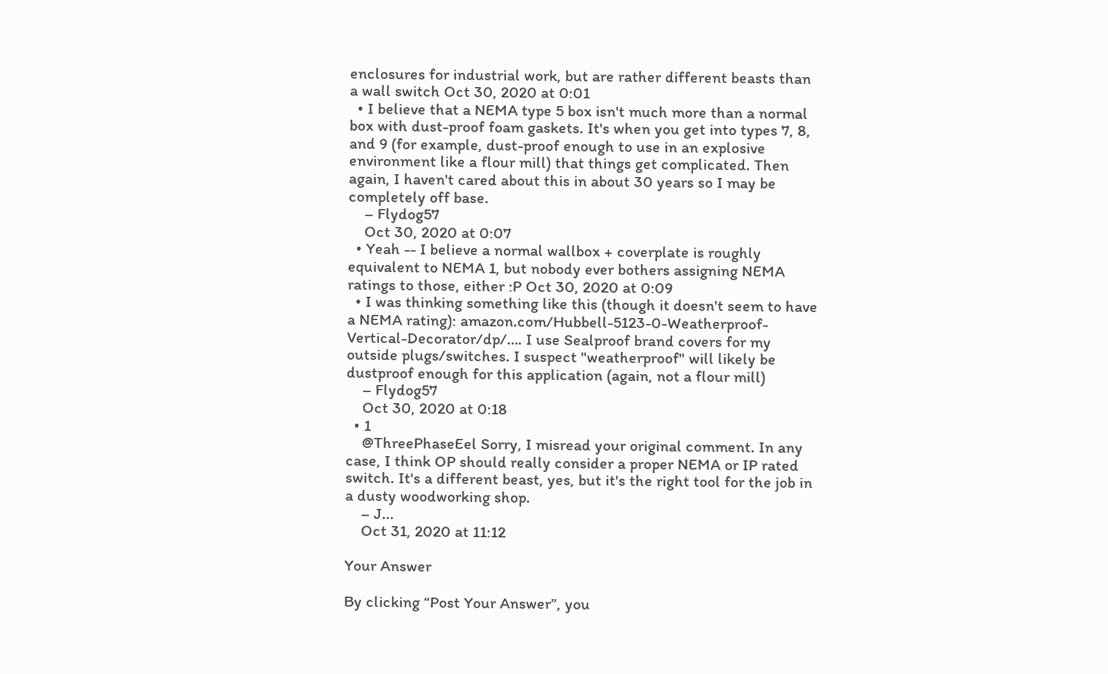enclosures for industrial work, but are rather different beasts than a wall switch Oct 30, 2020 at 0:01
  • I believe that a NEMA type 5 box isn't much more than a normal box with dust-proof foam gaskets. It's when you get into types 7, 8, and 9 (for example, dust-proof enough to use in an explosive environment like a flour mill) that things get complicated. Then again, I haven't cared about this in about 30 years so I may be completely off base.
    – Flydog57
    Oct 30, 2020 at 0:07
  • Yeah -- I believe a normal wallbox + coverplate is roughly equivalent to NEMA 1, but nobody ever bothers assigning NEMA ratings to those, either :P Oct 30, 2020 at 0:09
  • I was thinking something like this (though it doesn't seem to have a NEMA rating): amazon.com/Hubbell-5123-0-Weatherproof-Vertical-Decorator/dp/…. I use Sealproof brand covers for my outside plugs/switches. I suspect "weatherproof" will likely be dustproof enough for this application (again, not a flour mill)
    – Flydog57
    Oct 30, 2020 at 0:18
  • 1
    @ThreePhaseEel Sorry, I misread your original comment. In any case, I think OP should really consider a proper NEMA or IP rated switch. It's a different beast, yes, but it's the right tool for the job in a dusty woodworking shop.
    – J...
    Oct 31, 2020 at 11:12

Your Answer

By clicking “Post Your Answer”, you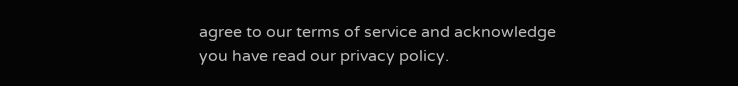agree to our terms of service and acknowledge you have read our privacy policy.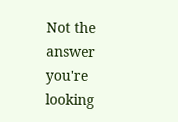Not the answer you're looking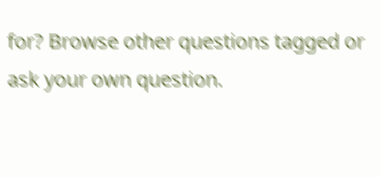for? Browse other questions tagged or ask your own question.